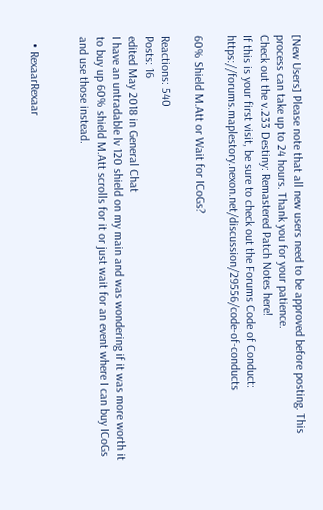[New Users] Please note that all new users need to be approved before posting. This process can take up to 24 hours. Thank you for your patience.
Check out the v.233 Destiny: Remastered Patch Notes here!
If this is your first visit, be sure to check out the Forums Code of Conduct: https://forums.maplestory.nexon.net/discussion/29556/code-of-conducts

60% Shield M.Att or Wait for ICoGs?

Reactions: 540
Posts: 16
edited May 2018 in General Chat
I have an untradable lv 120 shield on my main and was wondering if it was more worth it to buy up 60% shield M.Att scrolls for it or just wait for an event where I can buy ICoGs and use those instead.


  • RexaarRexaar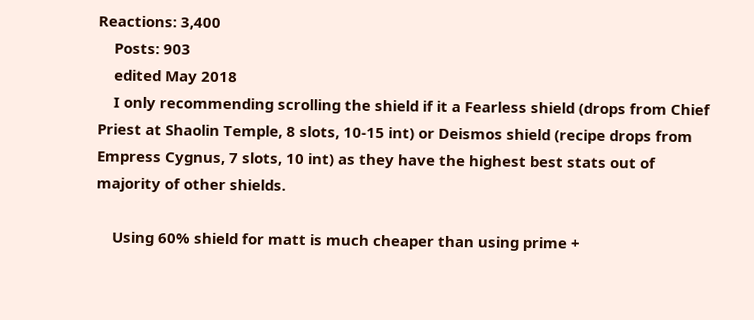Reactions: 3,400
    Posts: 903
    edited May 2018
    I only recommending scrolling the shield if it a Fearless shield (drops from Chief Priest at Shaolin Temple, 8 slots, 10-15 int) or Deismos shield (recipe drops from Empress Cygnus, 7 slots, 10 int) as they have the highest best stats out of majority of other shields.

    Using 60% shield for matt is much cheaper than using prime +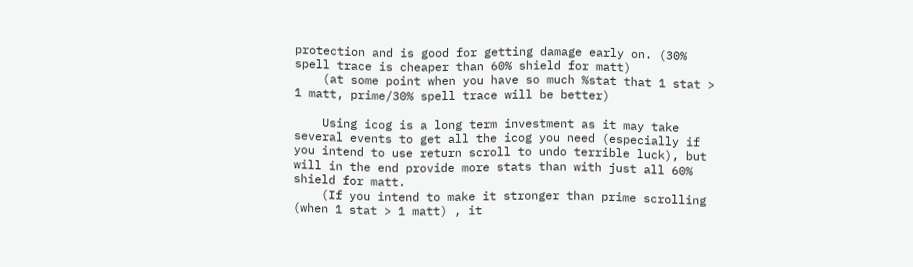protection and is good for getting damage early on. (30% spell trace is cheaper than 60% shield for matt)
    (at some point when you have so much %stat that 1 stat > 1 matt, prime/30% spell trace will be better)

    Using icog is a long term investment as it may take several events to get all the icog you need (especially if you intend to use return scroll to undo terrible luck), but will in the end provide more stats than with just all 60% shield for matt.
    (If you intend to make it stronger than prime scrolling (when 1 stat > 1 matt) , it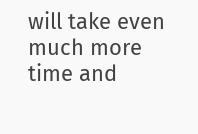will take even much more time and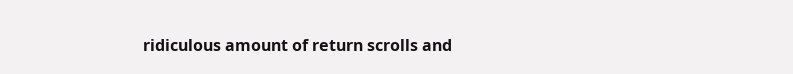ridiculous amount of return scrolls and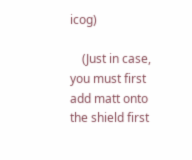icog)

    (Just in case, you must first add matt onto the shield first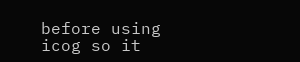before using icog so it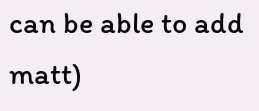can be able to add matt)